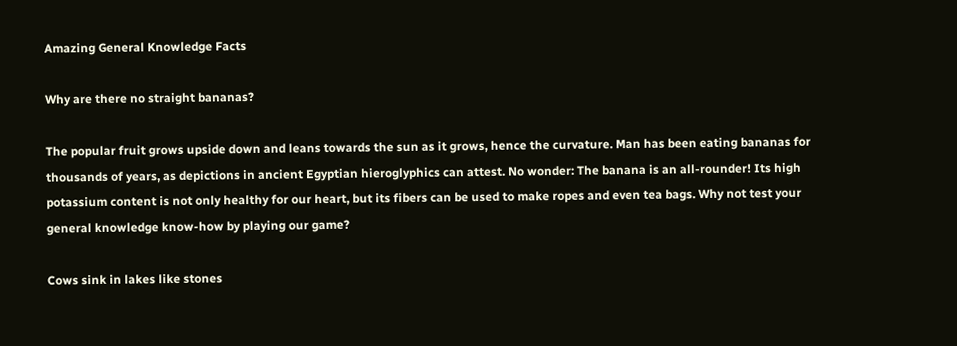Amazing General Knowledge Facts

Why are there no straight bananas?

The popular fruit grows upside down and leans towards the sun as it grows, hence the curvature. Man has been eating bananas for thousands of years, as depictions in ancient Egyptian hieroglyphics can attest. No wonder: The banana is an all-rounder! Its high potassium content is not only healthy for our heart, but its fibers can be used to make ropes and even tea bags. Why not test your general knowledge know-how by playing our game?

Cows sink in lakes like stones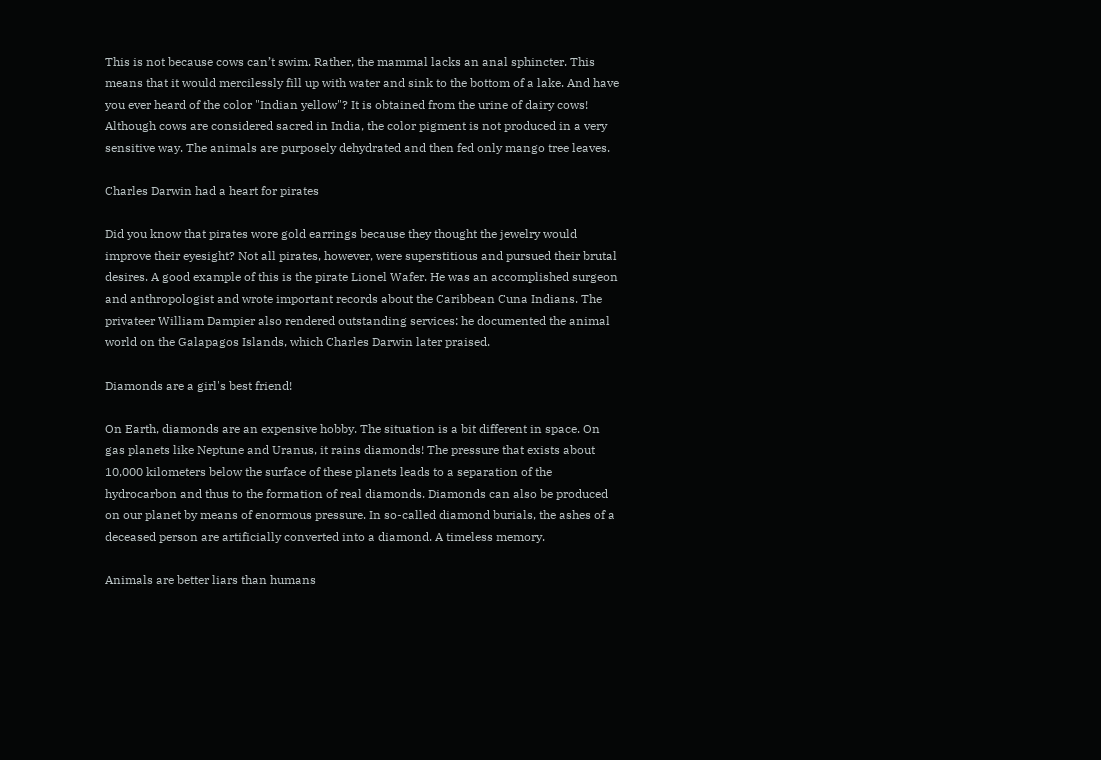This is not because cows can’t swim. Rather, the mammal lacks an anal sphincter. This means that it would mercilessly fill up with water and sink to the bottom of a lake. And have you ever heard of the color "Indian yellow"? It is obtained from the urine of dairy cows! Although cows are considered sacred in India, the color pigment is not produced in a very sensitive way. The animals are purposely dehydrated and then fed only mango tree leaves.

Charles Darwin had a heart for pirates

Did you know that pirates wore gold earrings because they thought the jewelry would improve their eyesight? Not all pirates, however, were superstitious and pursued their brutal desires. A good example of this is the pirate Lionel Wafer. He was an accomplished surgeon and anthropologist and wrote important records about the Caribbean Cuna Indians. The privateer William Dampier also rendered outstanding services: he documented the animal world on the Galapagos Islands, which Charles Darwin later praised.

Diamonds are a girl's best friend!

On Earth, diamonds are an expensive hobby. The situation is a bit different in space. On gas planets like Neptune and Uranus, it rains diamonds! The pressure that exists about 10,000 kilometers below the surface of these planets leads to a separation of the hydrocarbon and thus to the formation of real diamonds. Diamonds can also be produced on our planet by means of enormous pressure. In so-called diamond burials, the ashes of a deceased person are artificially converted into a diamond. A timeless memory.

Animals are better liars than humans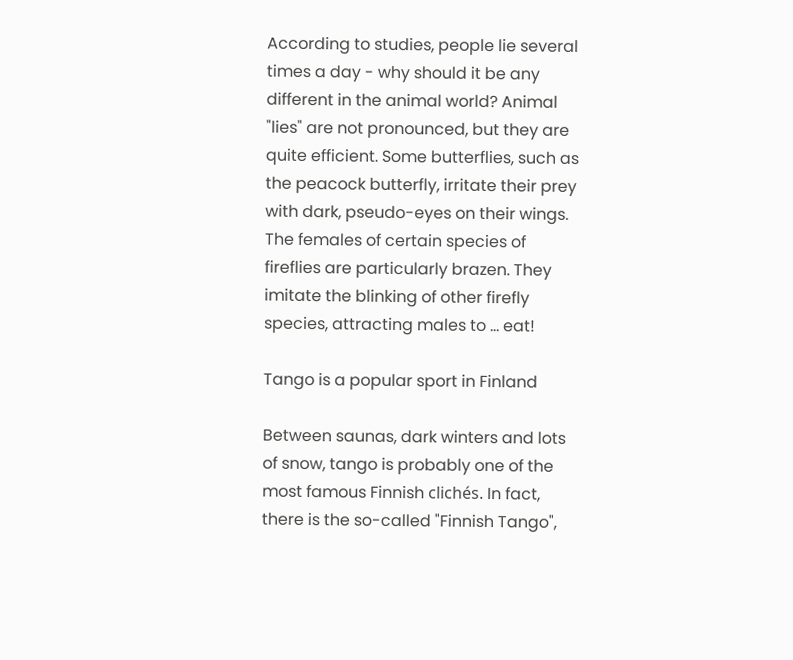According to studies, people lie several times a day - why should it be any different in the animal world? Animal "lies" are not pronounced, but they are quite efficient. Some butterflies, such as the peacock butterfly, irritate their prey with dark, pseudo-eyes on their wings. The females of certain species of fireflies are particularly brazen. They imitate the blinking of other firefly species, attracting males to … eat!

Tango is a popular sport in Finland

Between saunas, dark winters and lots of snow, tango is probably one of the most famous Finnish clichés. In fact, there is the so-called "Finnish Tango",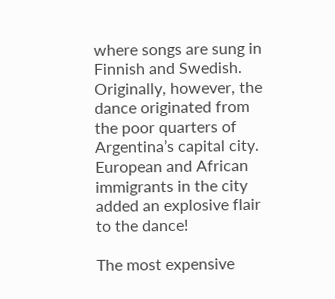where songs are sung in Finnish and Swedish. Originally, however, the dance originated from the poor quarters of Argentina’s capital city. European and African immigrants in the city added an explosive flair to the dance!

The most expensive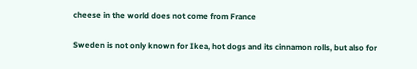cheese in the world does not come from France

Sweden is not only known for Ikea, hot dogs and its cinnamon rolls, but also for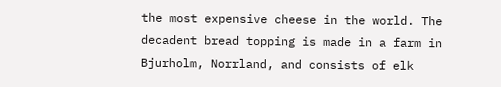the most expensive cheese in the world. The decadent bread topping is made in a farm in Bjurholm, Norrland, and consists of elk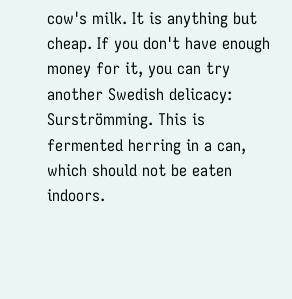cow's milk. It is anything but cheap. If you don't have enough money for it, you can try another Swedish delicacy: Surströmming. This is fermented herring in a can, which should not be eaten indoors.